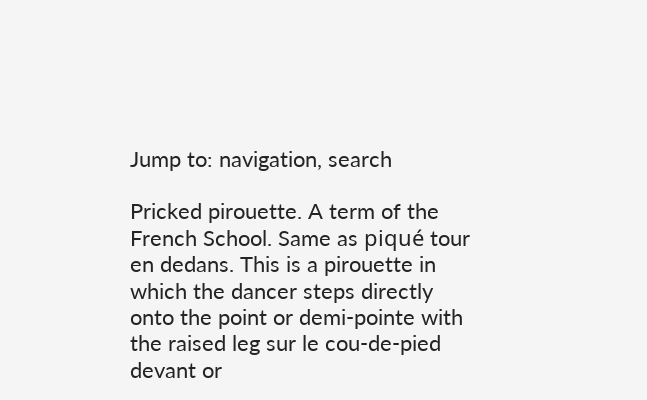Jump to: navigation, search

Pricked pirouette. A term of the French School. Same as piqué tour en dedans. This is a pirouette in which the dancer steps directly onto the point or demi-pointe with the raised leg sur le cou-de-pied devant or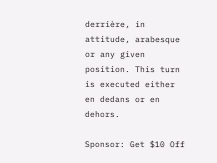derrière, in attitude, arabesque or any given position. This turn is executed either en dedans or en dehors.

Sponsor: Get $10 Off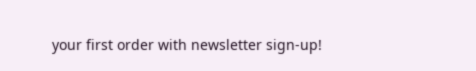your first order with newsletter sign-up!